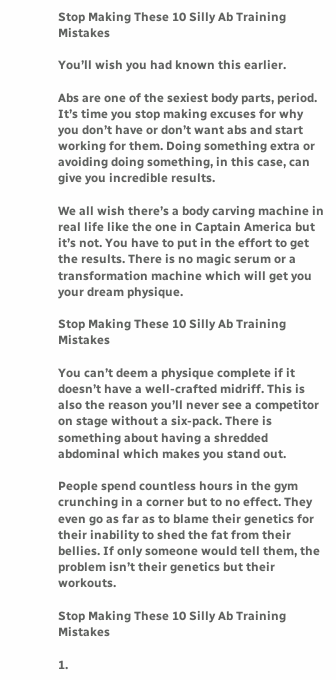Stop Making These 10 Silly Ab Training Mistakes

You’ll wish you had known this earlier.

Abs are one of the sexiest body parts, period. It’s time you stop making excuses for why you don’t have or don’t want abs and start working for them. Doing something extra or avoiding doing something, in this case, can give you incredible results.

We all wish there’s a body carving machine in real life like the one in Captain America but it’s not. You have to put in the effort to get the results. There is no magic serum or a transformation machine which will get you your dream physique.

Stop Making These 10 Silly Ab Training Mistakes

You can’t deem a physique complete if it doesn’t have a well-crafted midriff. This is also the reason you’ll never see a competitor on stage without a six-pack. There is something about having a shredded abdominal which makes you stand out.

People spend countless hours in the gym crunching in a corner but to no effect. They even go as far as to blame their genetics for their inability to shed the fat from their bellies. If only someone would tell them, the problem isn’t their genetics but their workouts.

Stop Making These 10 Silly Ab Training Mistakes

1.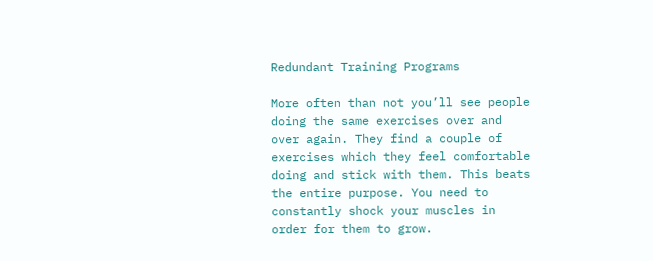Redundant Training Programs

More often than not you’ll see people doing the same exercises over and over again. They find a couple of exercises which they feel comfortable doing and stick with them. This beats the entire purpose. You need to constantly shock your muscles in order for them to grow.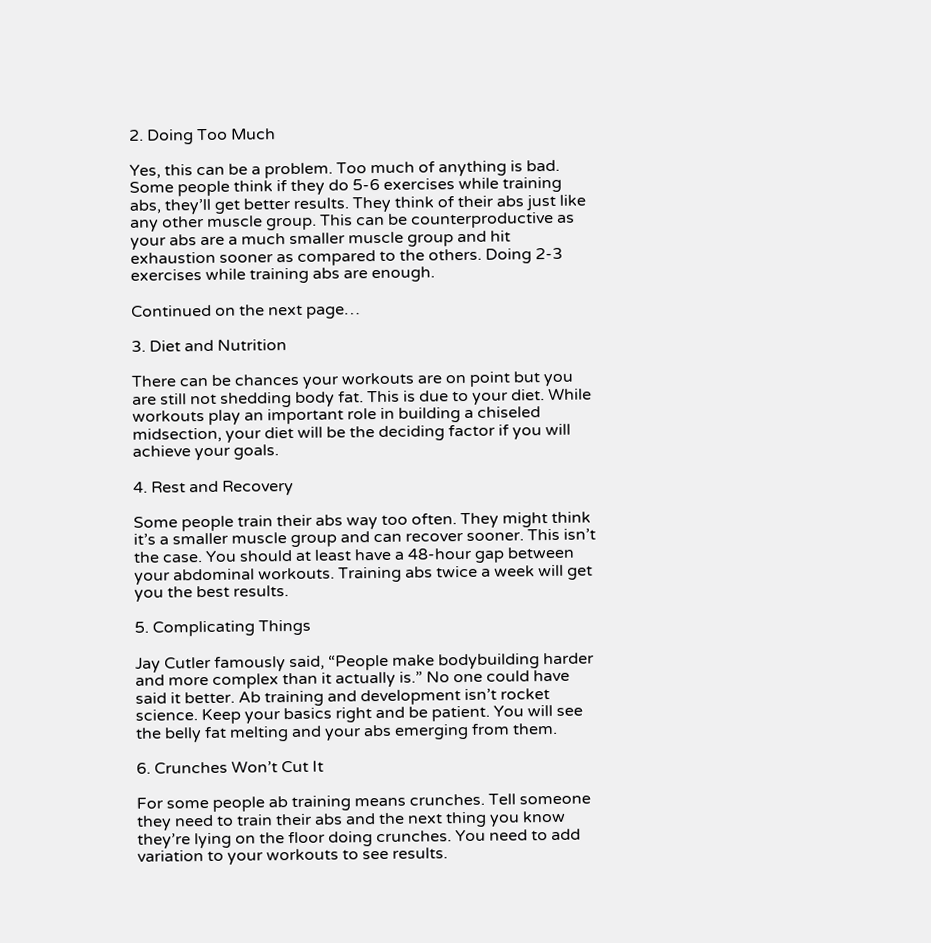2. Doing Too Much

Yes, this can be a problem. Too much of anything is bad. Some people think if they do 5-6 exercises while training abs, they’ll get better results. They think of their abs just like any other muscle group. This can be counterproductive as your abs are a much smaller muscle group and hit exhaustion sooner as compared to the others. Doing 2-3 exercises while training abs are enough.

Continued on the next page…

3. Diet and Nutrition

There can be chances your workouts are on point but you are still not shedding body fat. This is due to your diet. While workouts play an important role in building a chiseled midsection, your diet will be the deciding factor if you will achieve your goals.

4. Rest and Recovery

Some people train their abs way too often. They might think it’s a smaller muscle group and can recover sooner. This isn’t the case. You should at least have a 48-hour gap between your abdominal workouts. Training abs twice a week will get you the best results.

5. Complicating Things

Jay Cutler famously said, “People make bodybuilding harder and more complex than it actually is.” No one could have said it better. Ab training and development isn’t rocket science. Keep your basics right and be patient. You will see the belly fat melting and your abs emerging from them.

6. Crunches Won’t Cut It

For some people ab training means crunches. Tell someone they need to train their abs and the next thing you know they’re lying on the floor doing crunches. You need to add variation to your workouts to see results.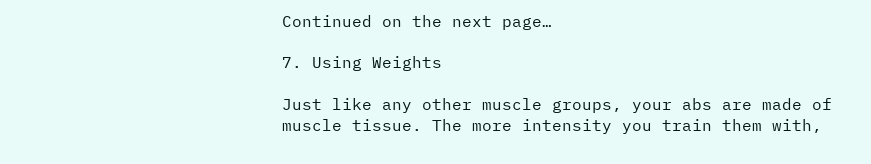Continued on the next page…

7. Using Weights

Just like any other muscle groups, your abs are made of muscle tissue. The more intensity you train them with,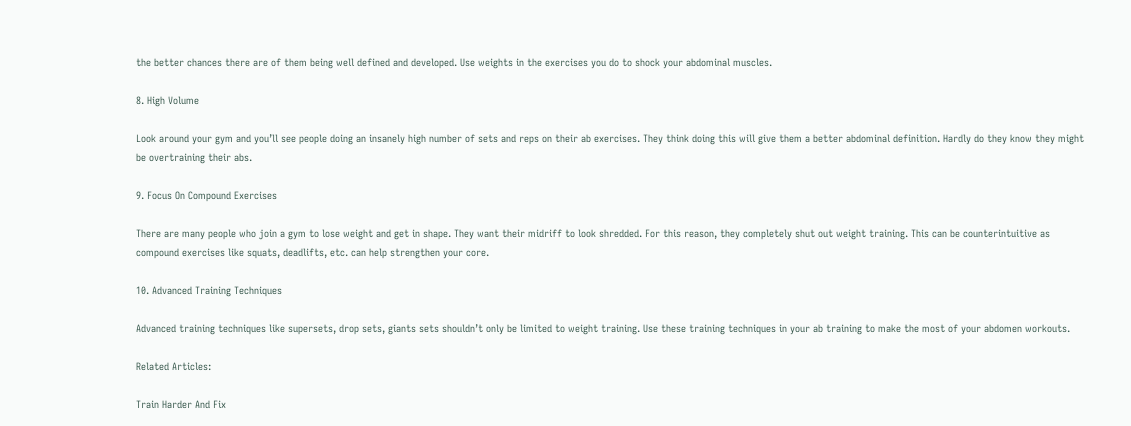the better chances there are of them being well defined and developed. Use weights in the exercises you do to shock your abdominal muscles.

8. High Volume

Look around your gym and you’ll see people doing an insanely high number of sets and reps on their ab exercises. They think doing this will give them a better abdominal definition. Hardly do they know they might be overtraining their abs.

9. Focus On Compound Exercises

There are many people who join a gym to lose weight and get in shape. They want their midriff to look shredded. For this reason, they completely shut out weight training. This can be counterintuitive as compound exercises like squats, deadlifts, etc. can help strengthen your core.

10. Advanced Training Techniques

Advanced training techniques like supersets, drop sets, giants sets shouldn’t only be limited to weight training. Use these training techniques in your ab training to make the most of your abdomen workouts.

Related Articles:

Train Harder And Fix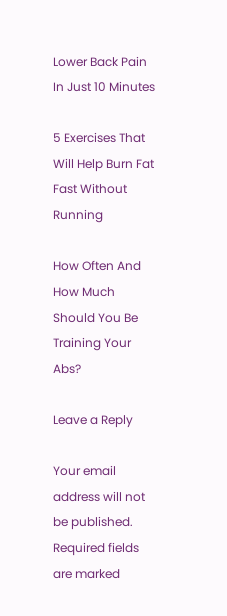Lower Back Pain In Just 10 Minutes

5 Exercises That Will Help Burn Fat Fast Without Running

How Often And How Much Should You Be Training Your Abs?

Leave a Reply

Your email address will not be published. Required fields are marked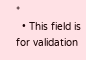*
  • This field is for validation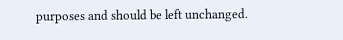purposes and should be left unchanged.